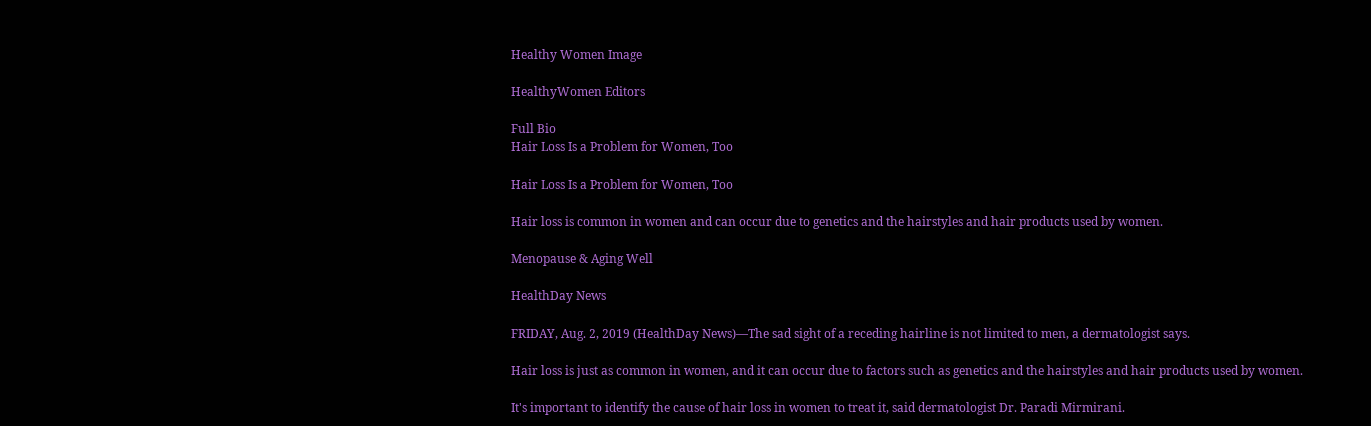Healthy Women Image

HealthyWomen Editors

Full Bio
Hair Loss Is a Problem for Women, Too

Hair Loss Is a Problem for Women, Too

Hair loss is common in women and can occur due to genetics and the hairstyles and hair products used by women.

Menopause & Aging Well

HealthDay News

FRIDAY, Aug. 2, 2019 (HealthDay News)—The sad sight of a receding hairline is not limited to men, a dermatologist says.

Hair loss is just as common in women, and it can occur due to factors such as genetics and the hairstyles and hair products used by women.

It's important to identify the cause of hair loss in women to treat it, said dermatologist Dr. Paradi Mirmirani.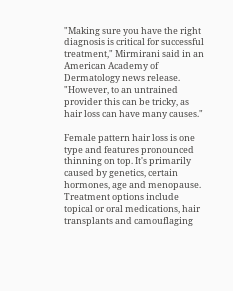"Making sure you have the right diagnosis is critical for successful treatment," Mirmirani said in an American Academy of Dermatology news release. "However, to an untrained provider this can be tricky, as hair loss can have many causes."

Female pattern hair loss is one type and features pronounced thinning on top. It's primarily caused by genetics, certain hormones, age and menopause. Treatment options include topical or oral medications, hair transplants and camouflaging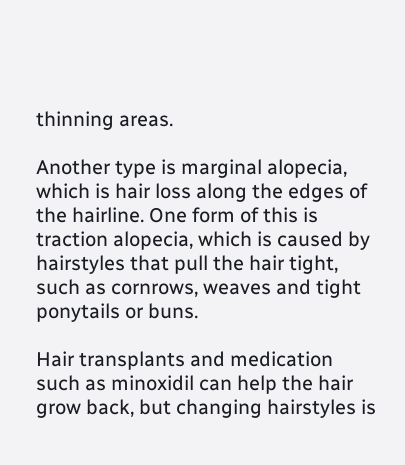thinning areas.

Another type is marginal alopecia, which is hair loss along the edges of the hairline. One form of this is traction alopecia, which is caused by hairstyles that pull the hair tight, such as cornrows, weaves and tight ponytails or buns.

Hair transplants and medication such as minoxidil can help the hair grow back, but changing hairstyles is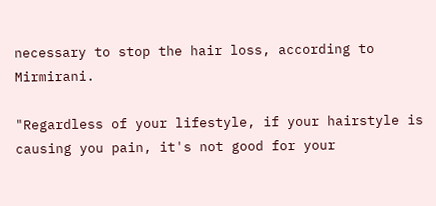necessary to stop the hair loss, according to Mirmirani.

"Regardless of your lifestyle, if your hairstyle is causing you pain, it's not good for your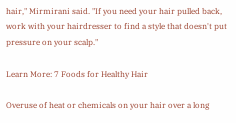hair," Mirmirani said. "If you need your hair pulled back, work with your hairdresser to find a style that doesn't put pressure on your scalp."

Learn More: 7 Foods for Healthy Hair

Overuse of heat or chemicals on your hair over a long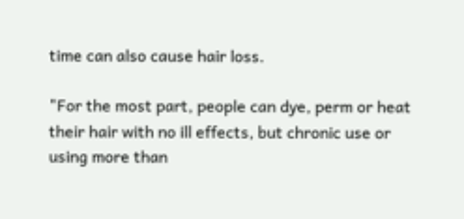time can also cause hair loss.

"For the most part, people can dye, perm or heat their hair with no ill effects, but chronic use or using more than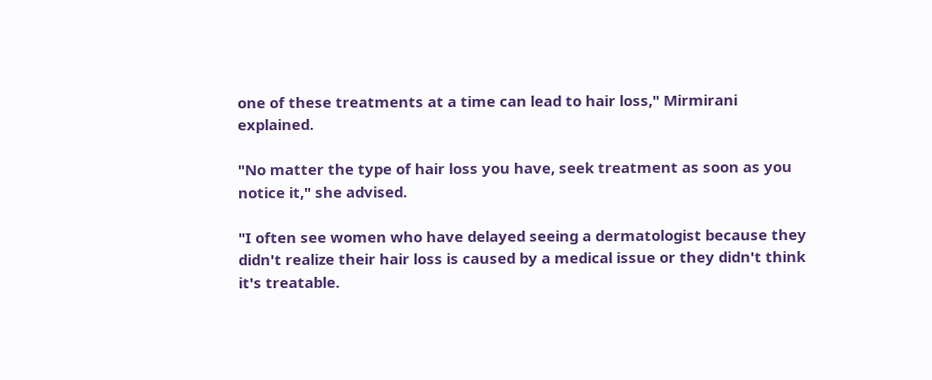one of these treatments at a time can lead to hair loss," Mirmirani explained.

"No matter the type of hair loss you have, seek treatment as soon as you notice it," she advised.

"I often see women who have delayed seeing a dermatologist because they didn't realize their hair loss is caused by a medical issue or they didn't think it's treatable.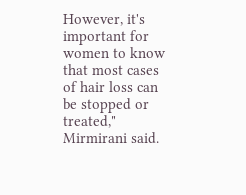However, it's important for women to know that most cases of hair loss can be stopped or treated," Mirmirani said.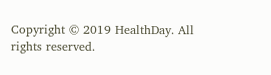Copyright © 2019 HealthDay. All rights reserved.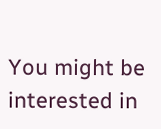You might be interested in